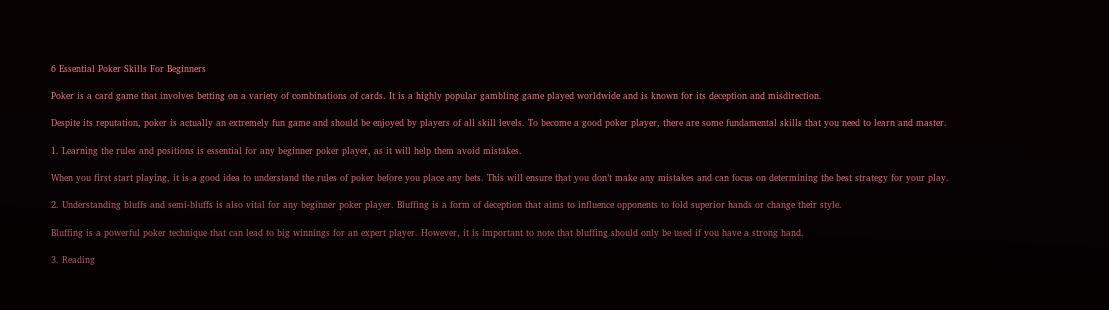6 Essential Poker Skills For Beginners

Poker is a card game that involves betting on a variety of combinations of cards. It is a highly popular gambling game played worldwide and is known for its deception and misdirection.

Despite its reputation, poker is actually an extremely fun game and should be enjoyed by players of all skill levels. To become a good poker player, there are some fundamental skills that you need to learn and master.

1. Learning the rules and positions is essential for any beginner poker player, as it will help them avoid mistakes.

When you first start playing, it is a good idea to understand the rules of poker before you place any bets. This will ensure that you don’t make any mistakes and can focus on determining the best strategy for your play.

2. Understanding bluffs and semi-bluffs is also vital for any beginner poker player. Bluffing is a form of deception that aims to influence opponents to fold superior hands or change their style.

Bluffing is a powerful poker technique that can lead to big winnings for an expert player. However, it is important to note that bluffing should only be used if you have a strong hand.

3. Reading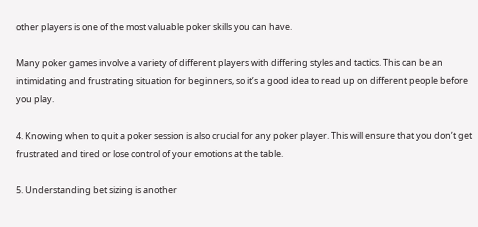other players is one of the most valuable poker skills you can have.

Many poker games involve a variety of different players with differing styles and tactics. This can be an intimidating and frustrating situation for beginners, so it’s a good idea to read up on different people before you play.

4. Knowing when to quit a poker session is also crucial for any poker player. This will ensure that you don’t get frustrated and tired or lose control of your emotions at the table.

5. Understanding bet sizing is another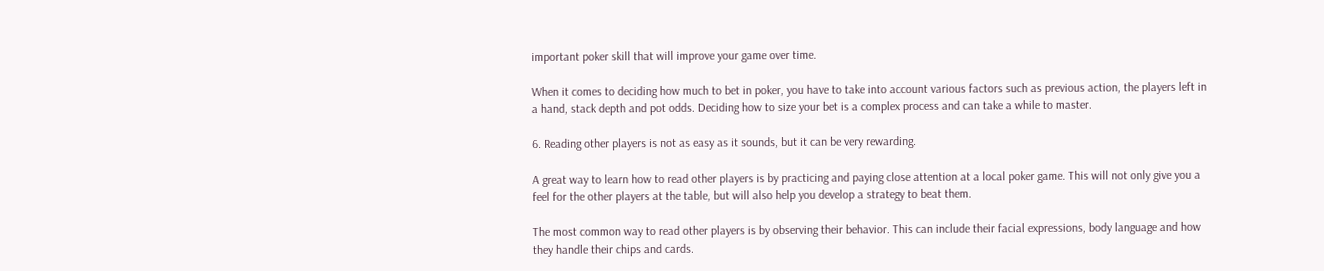important poker skill that will improve your game over time.

When it comes to deciding how much to bet in poker, you have to take into account various factors such as previous action, the players left in a hand, stack depth and pot odds. Deciding how to size your bet is a complex process and can take a while to master.

6. Reading other players is not as easy as it sounds, but it can be very rewarding.

A great way to learn how to read other players is by practicing and paying close attention at a local poker game. This will not only give you a feel for the other players at the table, but will also help you develop a strategy to beat them.

The most common way to read other players is by observing their behavior. This can include their facial expressions, body language and how they handle their chips and cards.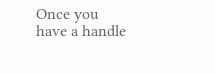Once you have a handle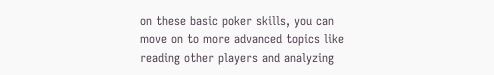on these basic poker skills, you can move on to more advanced topics like reading other players and analyzing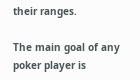their ranges.

The main goal of any poker player is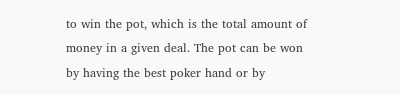to win the pot, which is the total amount of money in a given deal. The pot can be won by having the best poker hand or by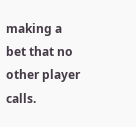making a bet that no other player calls.